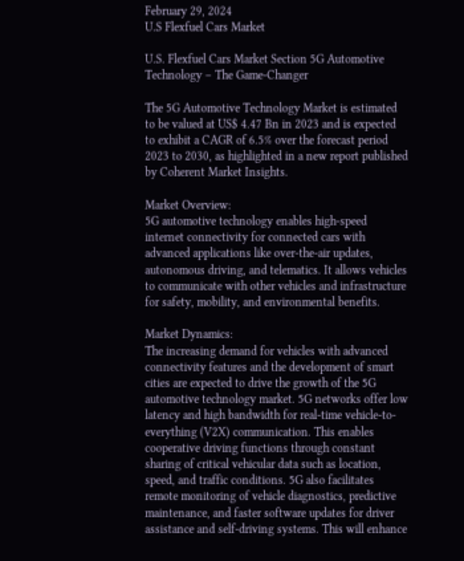February 29, 2024
U.S Flexfuel Cars Market

U.S. Flexfuel Cars Market Section 5G Automotive Technology – The Game-Changer

The 5G Automotive Technology Market is estimated to be valued at US$ 4.47 Bn in 2023 and is expected to exhibit a CAGR of 6.5% over the forecast period 2023 to 2030, as highlighted in a new report published by Coherent Market Insights.

Market Overview:
5G automotive technology enables high-speed internet connectivity for connected cars with advanced applications like over-the-air updates, autonomous driving, and telematics. It allows vehicles to communicate with other vehicles and infrastructure for safety, mobility, and environmental benefits.

Market Dynamics:
The increasing demand for vehicles with advanced connectivity features and the development of smart cities are expected to drive the growth of the 5G automotive technology market. 5G networks offer low latency and high bandwidth for real-time vehicle-to-everything (V2X) communication. This enables cooperative driving functions through constant sharing of critical vehicular data such as location, speed, and traffic conditions. 5G also facilitates remote monitoring of vehicle diagnostics, predictive maintenance, and faster software updates for driver assistance and self-driving systems. This will enhance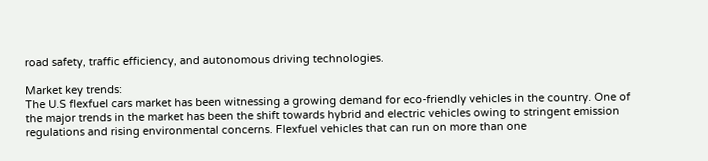road safety, traffic efficiency, and autonomous driving technologies.

Market key trends:
The U.S flexfuel cars market has been witnessing a growing demand for eco-friendly vehicles in the country. One of the major trends in the market has been the shift towards hybrid and electric vehicles owing to stringent emission regulations and rising environmental concerns. Flexfuel vehicles that can run on more than one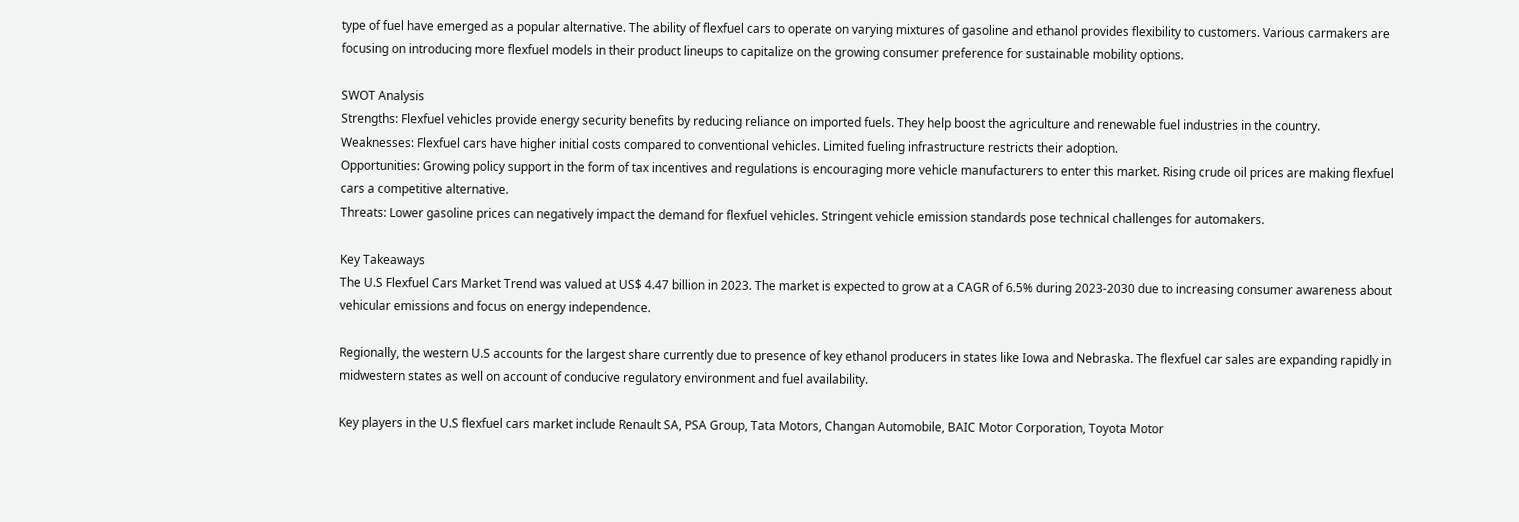type of fuel have emerged as a popular alternative. The ability of flexfuel cars to operate on varying mixtures of gasoline and ethanol provides flexibility to customers. Various carmakers are focusing on introducing more flexfuel models in their product lineups to capitalize on the growing consumer preference for sustainable mobility options.

SWOT Analysis
Strengths: Flexfuel vehicles provide energy security benefits by reducing reliance on imported fuels. They help boost the agriculture and renewable fuel industries in the country.
Weaknesses: Flexfuel cars have higher initial costs compared to conventional vehicles. Limited fueling infrastructure restricts their adoption.
Opportunities: Growing policy support in the form of tax incentives and regulations is encouraging more vehicle manufacturers to enter this market. Rising crude oil prices are making flexfuel cars a competitive alternative.
Threats: Lower gasoline prices can negatively impact the demand for flexfuel vehicles. Stringent vehicle emission standards pose technical challenges for automakers.

Key Takeaways
The U.S Flexfuel Cars Market Trend was valued at US$ 4.47 billion in 2023. The market is expected to grow at a CAGR of 6.5% during 2023-2030 due to increasing consumer awareness about vehicular emissions and focus on energy independence.

Regionally, the western U.S accounts for the largest share currently due to presence of key ethanol producers in states like Iowa and Nebraska. The flexfuel car sales are expanding rapidly in midwestern states as well on account of conducive regulatory environment and fuel availability.

Key players in the U.S flexfuel cars market include Renault SA, PSA Group, Tata Motors, Changan Automobile, BAIC Motor Corporation, Toyota Motor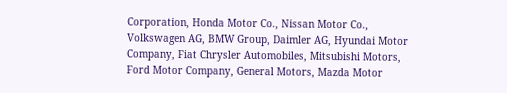Corporation, Honda Motor Co., Nissan Motor Co., Volkswagen AG, BMW Group, Daimler AG, Hyundai Motor Company, Fiat Chrysler Automobiles, Mitsubishi Motors, Ford Motor Company, General Motors, Mazda Motor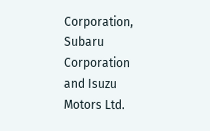Corporation, Subaru Corporation and Isuzu Motors Ltd.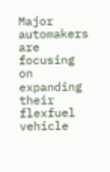Major automakers are focusing on expanding their flexfuel vehicle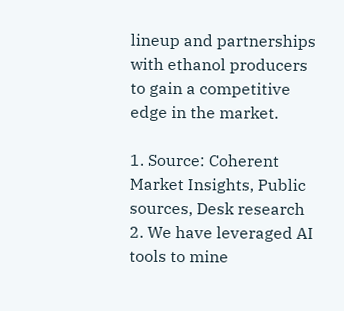lineup and partnerships with ethanol producers to gain a competitive edge in the market.

1. Source: Coherent Market Insights, Public sources, Desk research
2. We have leveraged AI tools to mine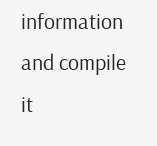information and compile it